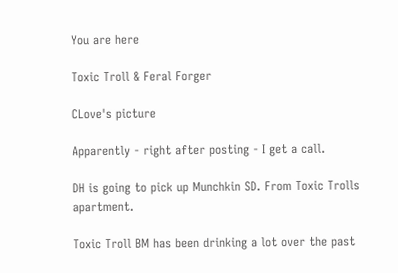You are here

Toxic Troll & Feral Forger

CLove's picture

Apparently - right after posting - I get a call.

DH is going to pick up Munchkin SD. From Toxic Trolls apartment.

Toxic Troll BM has been drinking a lot over the past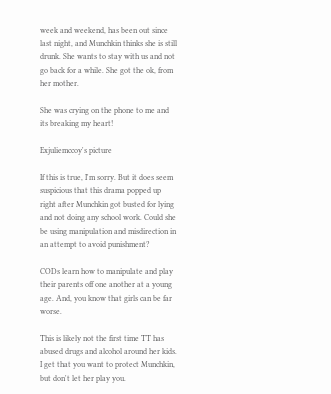week and weekend, has been out since last night, and Munchkin thinks she is still drunk. She wants to stay with us and not go back for a while. She got the ok, from her mother.

She was crying on the phone to me and its breaking my heart!

Exjuliemccoy's picture

If this is true, I'm sorry. But it does seem suspicious that this drama popped up right after Munchkin got busted for lying and not doing any school work. Could she be using manipulation and misdirection in an attempt to avoid punishment?

CODs learn how to manipulate and play their parents off one another at a young age. And, you know that girls can be far worse.

This is likely not the first time TT has abused drugs and alcohol around her kids. I get that you want to protect Munchkin, but don't let her play you.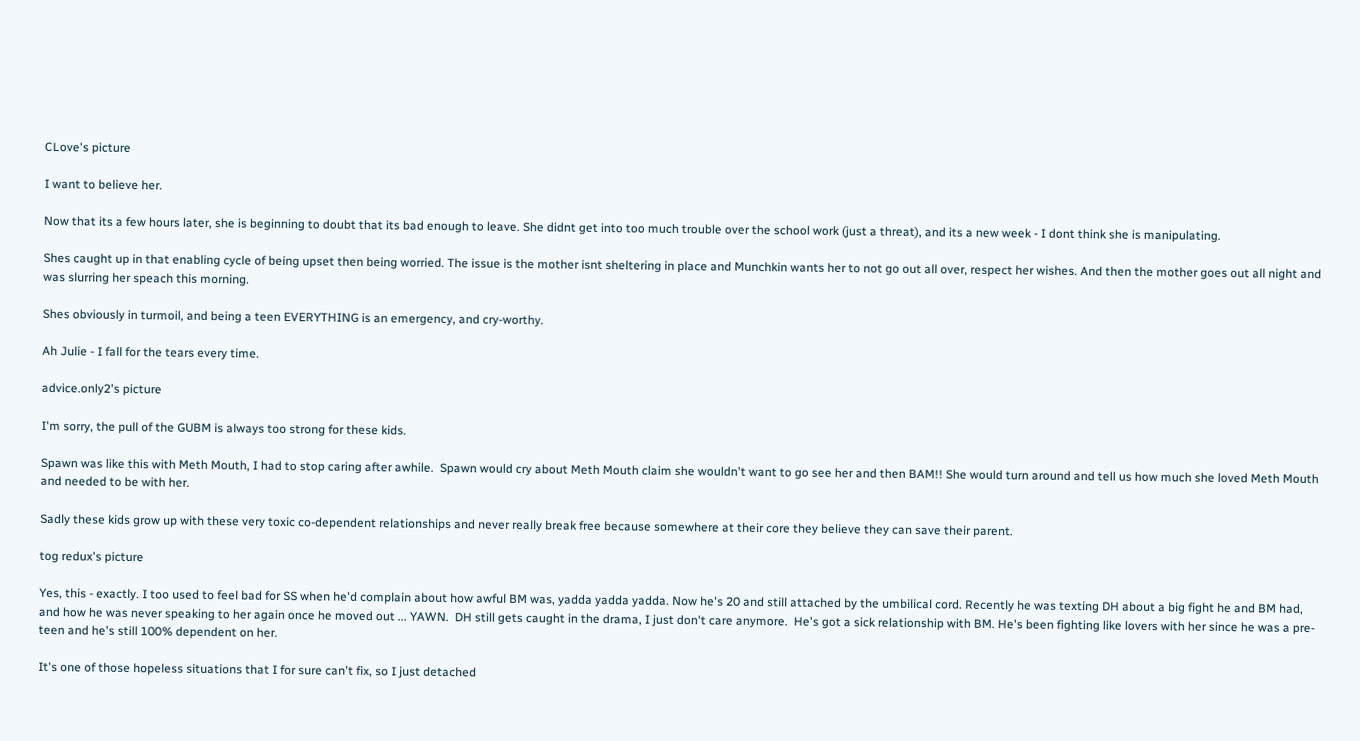CLove's picture

I want to believe her.

Now that its a few hours later, she is beginning to doubt that its bad enough to leave. She didnt get into too much trouble over the school work (just a threat), and its a new week - I dont think she is manipulating.

Shes caught up in that enabling cycle of being upset then being worried. The issue is the mother isnt sheltering in place and Munchkin wants her to not go out all over, respect her wishes. And then the mother goes out all night and was slurring her speach this morning.

Shes obviously in turmoil, and being a teen EVERYTHING is an emergency, and cry-worthy.

Ah Julie - I fall for the tears every time.

advice.only2's picture

I'm sorry, the pull of the GUBM is always too strong for these kids.

Spawn was like this with Meth Mouth, I had to stop caring after awhile.  Spawn would cry about Meth Mouth claim she wouldn't want to go see her and then BAM!! She would turn around and tell us how much she loved Meth Mouth and needed to be with her.

Sadly these kids grow up with these very toxic co-dependent relationships and never really break free because somewhere at their core they believe they can save their parent.

tog redux's picture

Yes, this - exactly. I too used to feel bad for SS when he'd complain about how awful BM was, yadda yadda yadda. Now he's 20 and still attached by the umbilical cord. Recently he was texting DH about a big fight he and BM had, and how he was never speaking to her again once he moved out ... YAWN.  DH still gets caught in the drama, I just don't care anymore.  He's got a sick relationship with BM. He's been fighting like lovers with her since he was a pre-teen and he's still 100% dependent on her.

It's one of those hopeless situations that I for sure can't fix, so I just detached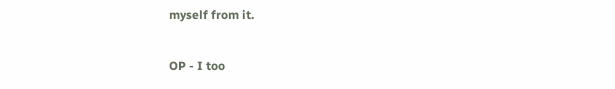myself from it.

OP - I too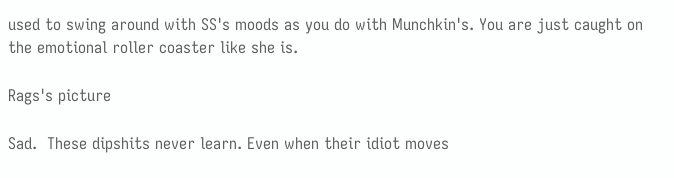used to swing around with SS's moods as you do with Munchkin's. You are just caught on the emotional roller coaster like she is.

Rags's picture

Sad.  These dipshits never learn. Even when their idiot moves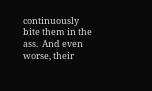continuously bite them in the ass.  And even worse, their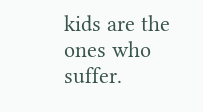kids are the ones who suffer.